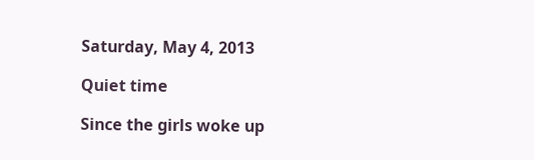Saturday, May 4, 2013

Quiet time

Since the girls woke up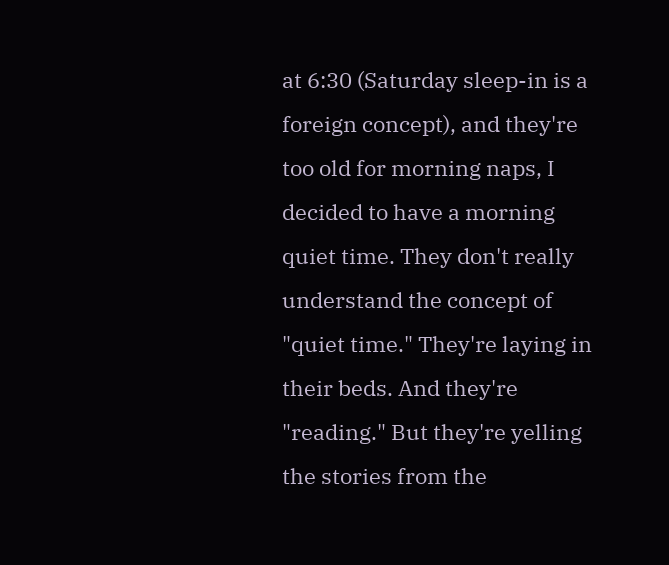at 6:30 (Saturday sleep-in is a foreign concept), and they're too old for morning naps, I decided to have a morning quiet time. They don't really understand the concept of "quiet time." They're laying in their beds. And they're "reading." But they're yelling the stories from the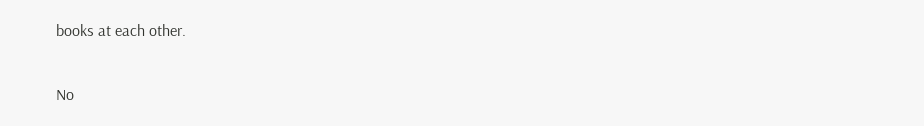books at each other.

No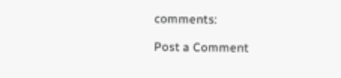comments:

Post a Comment